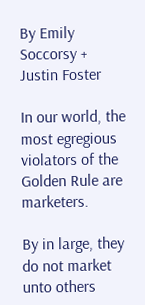By Emily Soccorsy + Justin Foster

In our world, the most egregious violators of the Golden Rule are marketers.

By in large, they do not market unto others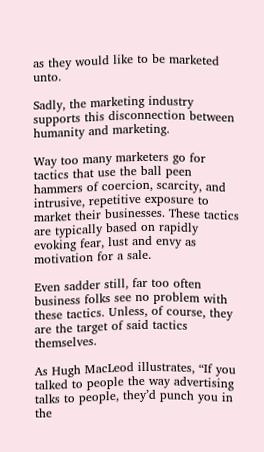as they would like to be marketed unto.

Sadly, the marketing industry supports this disconnection between humanity and marketing.

Way too many marketers go for tactics that use the ball peen hammers of coercion, scarcity, and intrusive, repetitive exposure to market their businesses. These tactics are typically based on rapidly evoking fear, lust and envy as motivation for a sale.

Even sadder still, far too often business folks see no problem with these tactics. Unless, of course, they are the target of said tactics themselves.

As Hugh MacLeod illustrates, “If you talked to people the way advertising talks to people, they’d punch you in the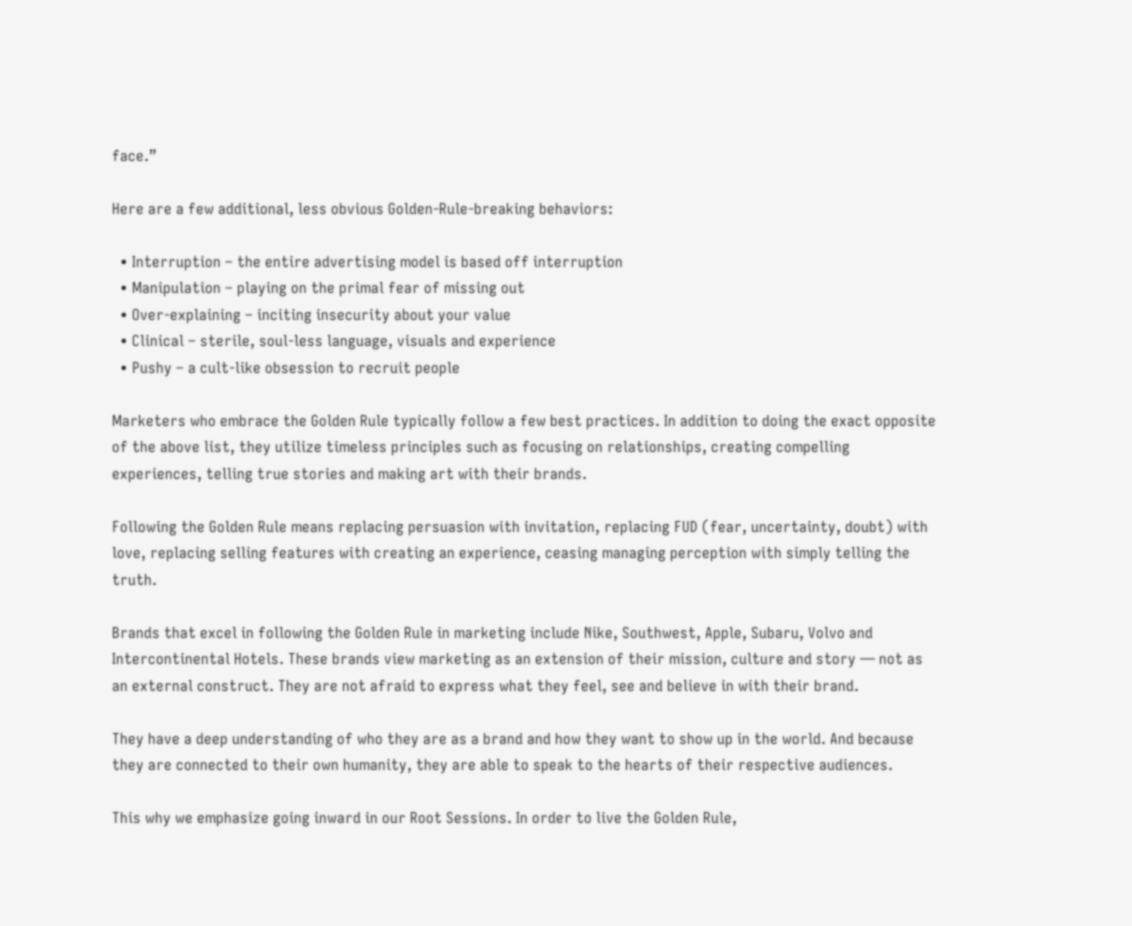face.”

Here are a few additional, less obvious Golden-Rule-breaking behaviors:

  • Interruption – the entire advertising model is based off interruption
  • Manipulation – playing on the primal fear of missing out
  • Over-explaining – inciting insecurity about your value
  • Clinical – sterile, soul-less language, visuals and experience
  • Pushy – a cult-like obsession to recruit people

Marketers who embrace the Golden Rule typically follow a few best practices. In addition to doing the exact opposite of the above list, they utilize timeless principles such as focusing on relationships, creating compelling experiences, telling true stories and making art with their brands.

Following the Golden Rule means replacing persuasion with invitation, replacing FUD (fear, uncertainty, doubt) with love, replacing selling features with creating an experience, ceasing managing perception with simply telling the truth.

Brands that excel in following the Golden Rule in marketing include Nike, Southwest, Apple, Subaru, Volvo and Intercontinental Hotels. These brands view marketing as an extension of their mission, culture and story — not as an external construct. They are not afraid to express what they feel, see and believe in with their brand.

They have a deep understanding of who they are as a brand and how they want to show up in the world. And because they are connected to their own humanity, they are able to speak to the hearts of their respective audiences.

This why we emphasize going inward in our Root Sessions. In order to live the Golden Rule,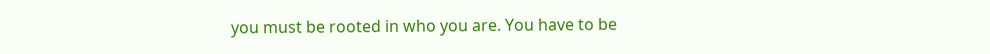you must be rooted in who you are. You have to be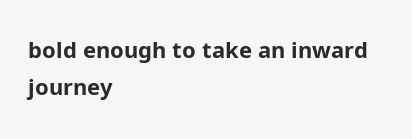bold enough to take an inward journey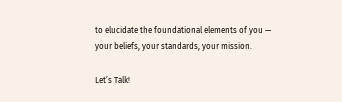to elucidate the foundational elements of you — your beliefs, your standards, your mission.

Let’s Talk!